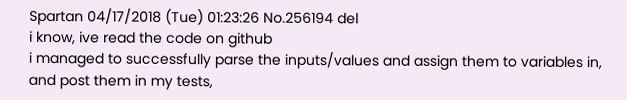Spartan 04/17/2018 (Tue) 01:23:26 No.256194 del
i know, ive read the code on github
i managed to successfully parse the inputs/values and assign them to variables in, and post them in my tests,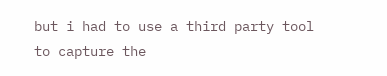but i had to use a third party tool to capture the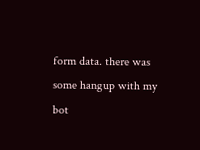form data. there was some hangup with my bot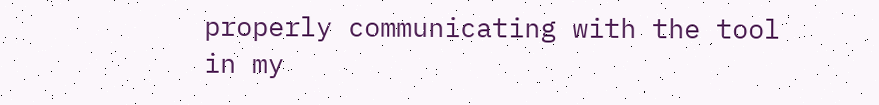properly communicating with the tool in my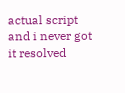actual script and i never got it resolved